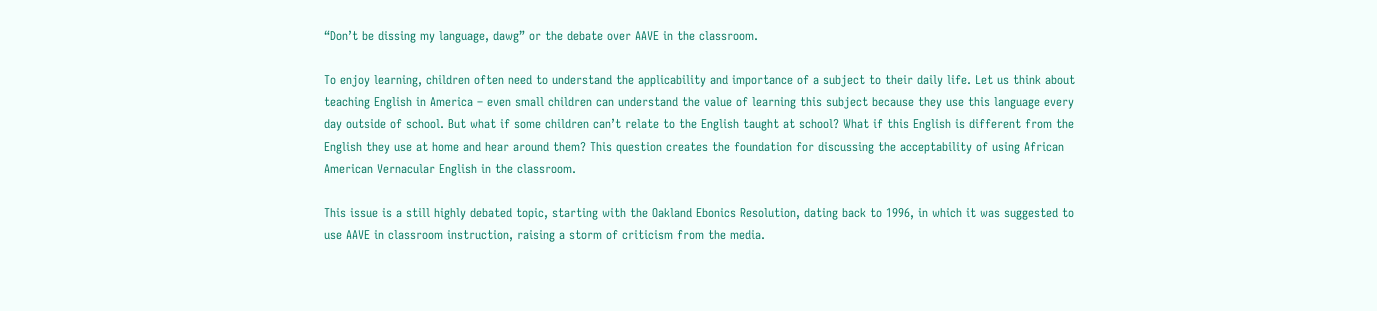“Don’t be dissing my language, dawg” or the debate over AAVE in the classroom.

To enjoy learning, children often need to understand the applicability and importance of a subject to their daily life. Let us think about teaching English in America – even small children can understand the value of learning this subject because they use this language every day outside of school. But what if some children can’t relate to the English taught at school? What if this English is different from the English they use at home and hear around them? This question creates the foundation for discussing the acceptability of using African American Vernacular English in the classroom.

This issue is a still highly debated topic, starting with the Oakland Ebonics Resolution, dating back to 1996, in which it was suggested to use AAVE in classroom instruction, raising a storm of criticism from the media.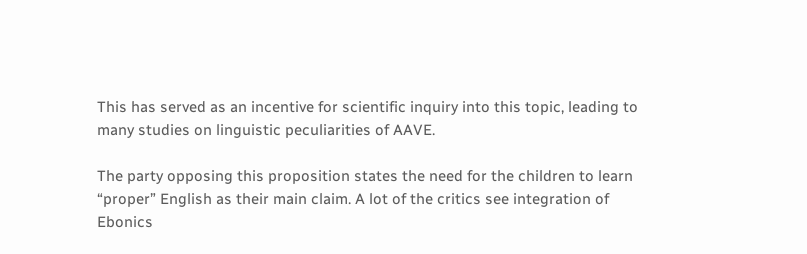This has served as an incentive for scientific inquiry into this topic, leading to many studies on linguistic peculiarities of AAVE.

The party opposing this proposition states the need for the children to learn “proper” English as their main claim. A lot of the critics see integration of Ebonics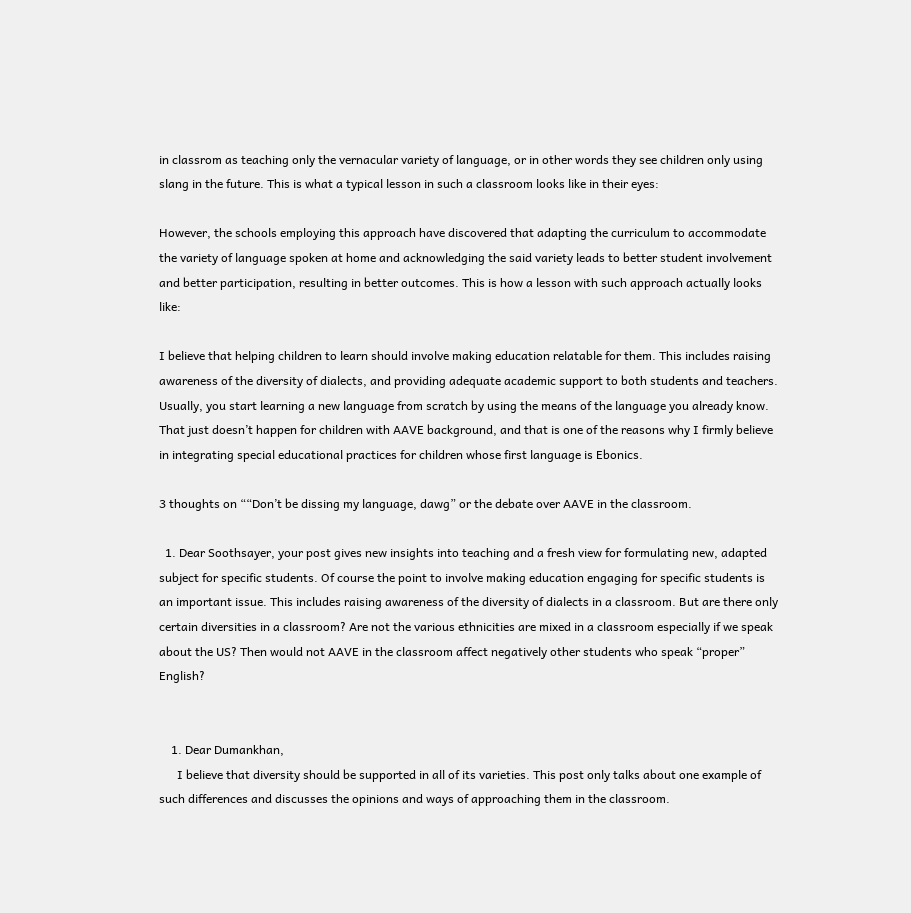in classrom as teaching only the vernacular variety of language, or in other words they see children only using slang in the future. This is what a typical lesson in such a classroom looks like in their eyes:

However, the schools employing this approach have discovered that adapting the curriculum to accommodate the variety of language spoken at home and acknowledging the said variety leads to better student involvement and better participation, resulting in better outcomes. This is how a lesson with such approach actually looks like:

I believe that helping children to learn should involve making education relatable for them. This includes raising awareness of the diversity of dialects, and providing adequate academic support to both students and teachers. Usually, you start learning a new language from scratch by using the means of the language you already know. That just doesn’t happen for children with AAVE background, and that is one of the reasons why I firmly believe in integrating special educational practices for children whose first language is Ebonics.

3 thoughts on ““Don’t be dissing my language, dawg” or the debate over AAVE in the classroom.

  1. Dear Soothsayer, your post gives new insights into teaching and a fresh view for formulating new, adapted subject for specific students. Of course the point to involve making education engaging for specific students is an important issue. This includes raising awareness of the diversity of dialects in a classroom. But are there only certain diversities in a classroom? Are not the various ethnicities are mixed in a classroom especially if we speak about the US? Then would not AAVE in the classroom affect negatively other students who speak “proper” English?


    1. Dear Dumankhan,
      I believe that diversity should be supported in all of its varieties. This post only talks about one example of such differences and discusses the opinions and ways of approaching them in the classroom.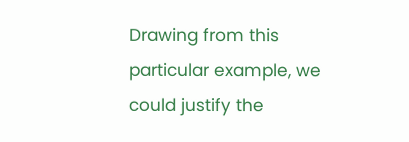Drawing from this particular example, we could justify the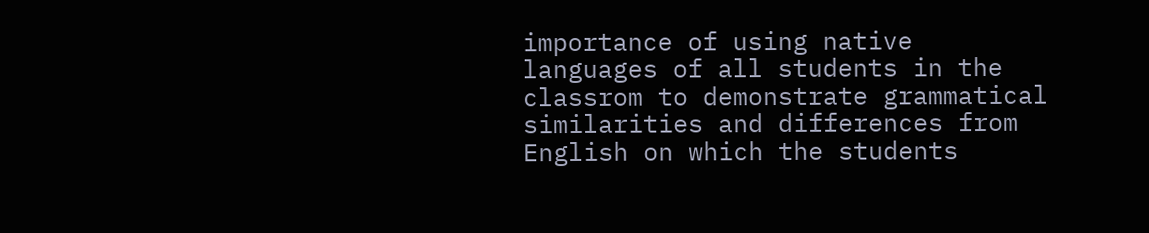importance of using native languages of all students in the classrom to demonstrate grammatical similarities and differences from English on which the students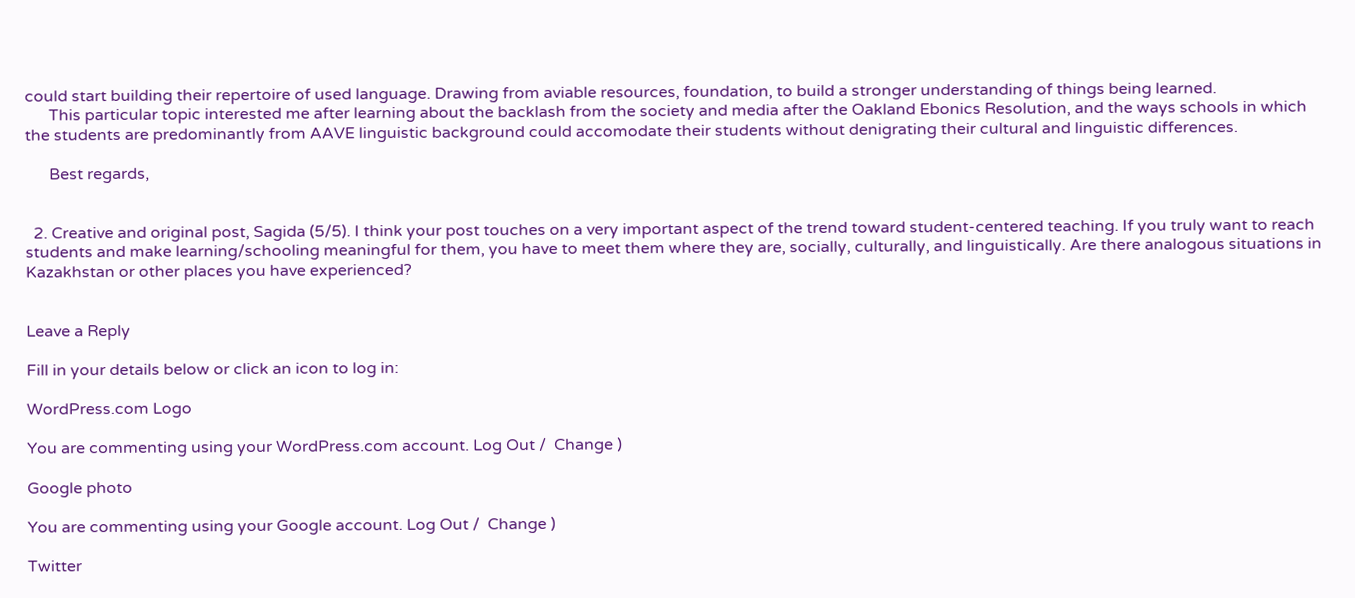could start building their repertoire of used language. Drawing from aviable resources, foundation, to build a stronger understanding of things being learned.
      This particular topic interested me after learning about the backlash from the society and media after the Oakland Ebonics Resolution, and the ways schools in which the students are predominantly from AAVE linguistic background could accomodate their students without denigrating their cultural and linguistic differences.

      Best regards,


  2. Creative and original post, Sagida (5/5). I think your post touches on a very important aspect of the trend toward student-centered teaching. If you truly want to reach students and make learning/schooling meaningful for them, you have to meet them where they are, socially, culturally, and linguistically. Are there analogous situations in Kazakhstan or other places you have experienced?


Leave a Reply

Fill in your details below or click an icon to log in:

WordPress.com Logo

You are commenting using your WordPress.com account. Log Out /  Change )

Google photo

You are commenting using your Google account. Log Out /  Change )

Twitter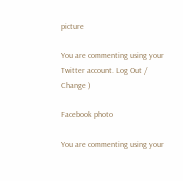picture

You are commenting using your Twitter account. Log Out /  Change )

Facebook photo

You are commenting using your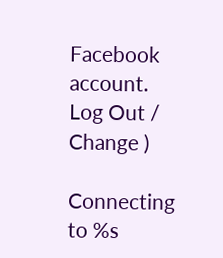Facebook account. Log Out /  Change )

Connecting to %s